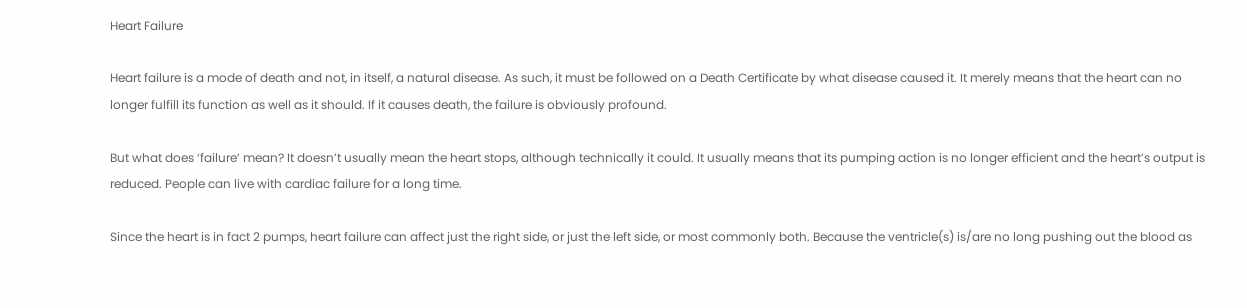Heart Failure

Heart failure is a mode of death and not, in itself, a natural disease. As such, it must be followed on a Death Certificate by what disease caused it. It merely means that the heart can no longer fulfill its function as well as it should. If it causes death, the failure is obviously profound.

But what does ‘failure’ mean? It doesn’t usually mean the heart stops, although technically it could. It usually means that its pumping action is no longer efficient and the heart’s output is reduced. People can live with cardiac failure for a long time.

Since the heart is in fact 2 pumps, heart failure can affect just the right side, or just the left side, or most commonly both. Because the ventricle(s) is/are no long pushing out the blood as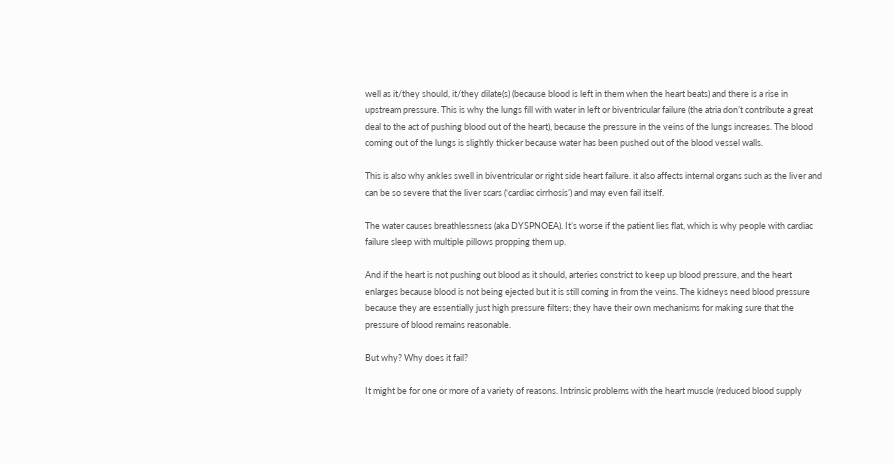well as it/they should, it/they dilate(s) (because blood is left in them when the heart beats) and there is a rise in upstream pressure. This is why the lungs fill with water in left or biventricular failure (the atria don’t contribute a great deal to the act of pushing blood out of the heart), because the pressure in the veins of the lungs increases. The blood coming out of the lungs is slightly thicker because water has been pushed out of the blood vessel walls.

This is also why ankles swell in biventricular or right side heart failure. it also affects internal organs such as the liver and can be so severe that the liver scars (‘cardiac cirrhosis’) and may even fail itself.

The water causes breathlessness (aka DYSPNOEA). It’s worse if the patient lies flat, which is why people with cardiac failure sleep with multiple pillows propping them up.

And if the heart is not pushing out blood as it should, arteries constrict to keep up blood pressure, and the heart enlarges because blood is not being ejected but it is still coming in from the veins. The kidneys need blood pressure because they are essentially just high pressure filters; they have their own mechanisms for making sure that the pressure of blood remains reasonable.

But why? Why does it fail?

It might be for one or more of a variety of reasons. Intrinsic problems with the heart muscle (reduced blood supply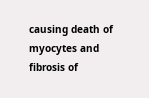causing death of myocytes and fibrosis of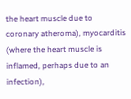the heart muscle due to coronary atheroma), myocarditis (where the heart muscle is inflamed, perhaps due to an infection),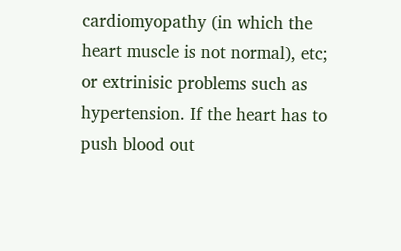cardiomyopathy (in which the heart muscle is not normal), etc; or extrinisic problems such as hypertension. If the heart has to push blood out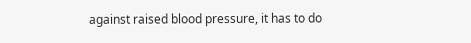against raised blood pressure, it has to do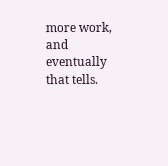more work, and eventually that tells.